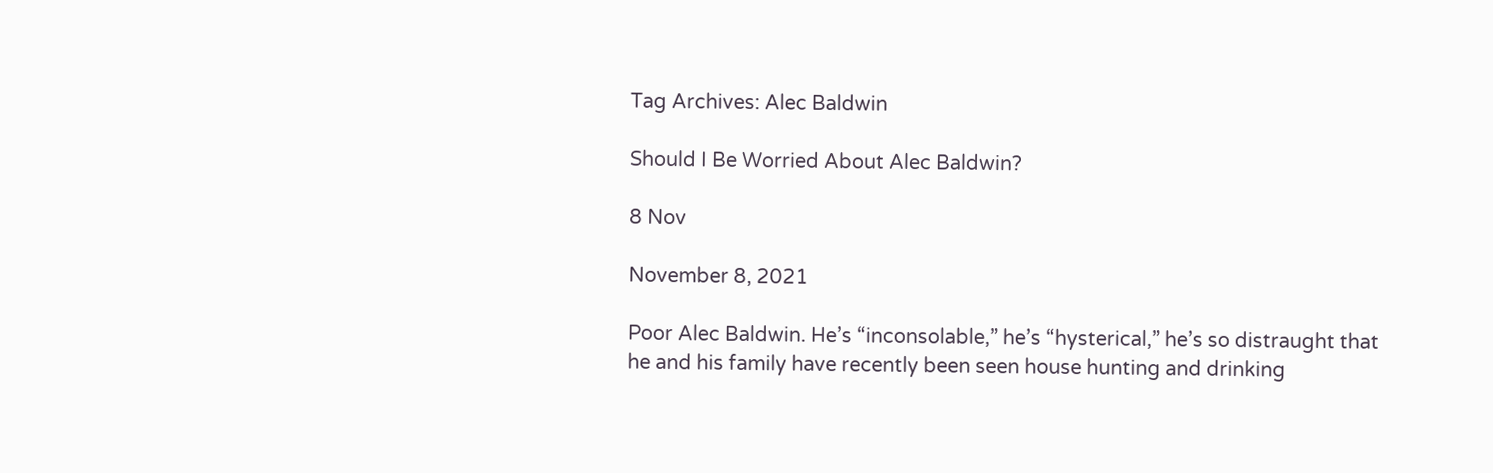Tag Archives: Alec Baldwin

Should I Be Worried About Alec Baldwin?

8 Nov

November 8, 2021

Poor Alec Baldwin. He’s “inconsolable,” he’s “hysterical,” he’s so distraught that he and his family have recently been seen house hunting and drinking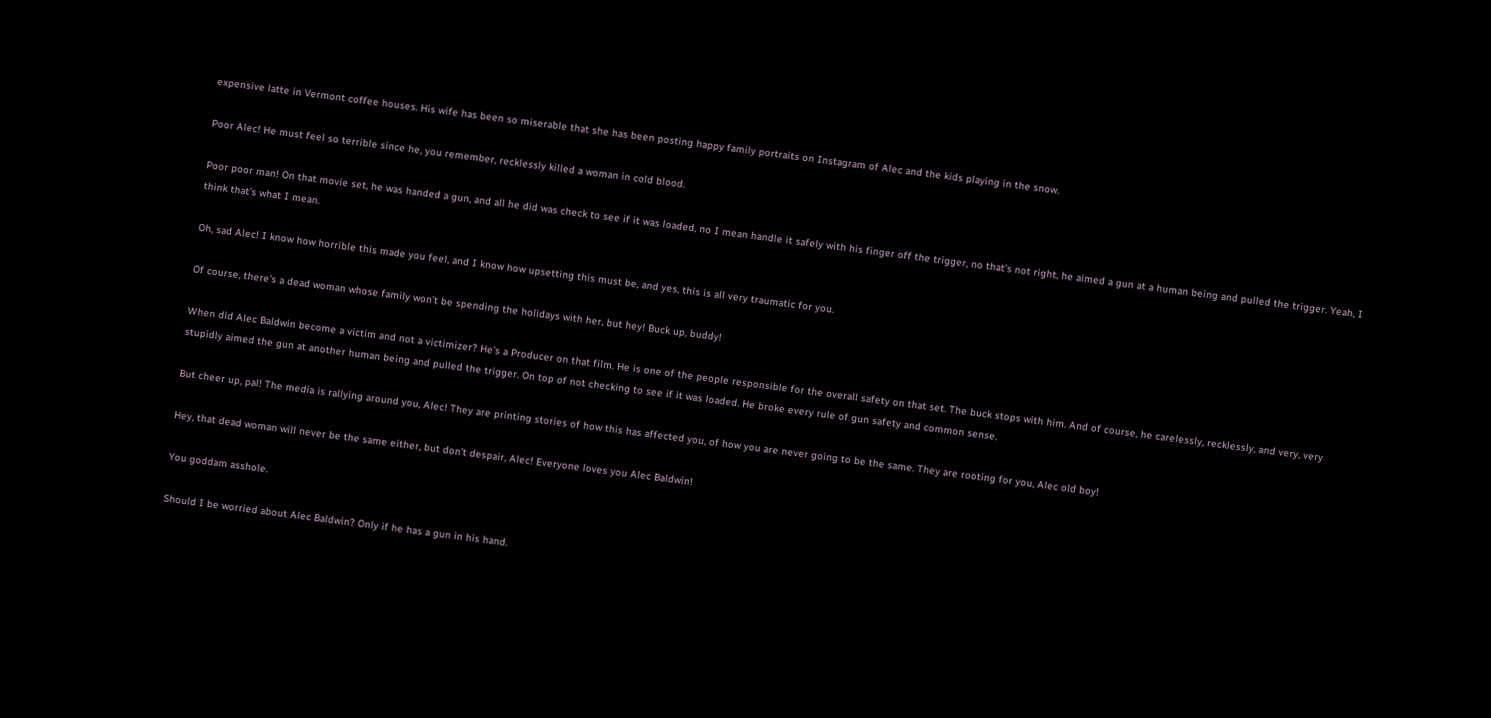expensive latte in Vermont coffee houses. His wife has been so miserable that she has been posting happy family portraits on Instagram of Alec and the kids playing in the snow.

Poor Alec! He must feel so terrible since he, you remember, recklessly killed a woman in cold blood.

Poor poor man! On that movie set, he was handed a gun, and all he did was check to see if it was loaded, no I mean handle it safely with his finger off the trigger, no that’s not right, he aimed a gun at a human being and pulled the trigger. Yeah, I think that’s what I mean.

Oh, sad Alec! I know how horrible this made you feel, and I know how upsetting this must be, and yes, this is all very traumatic for you.

Of course, there’s a dead woman whose family won’t be spending the holidays with her, but hey! Buck up, buddy!

When did Alec Baldwin become a victim and not a victimizer? He’s a Producer on that film. He is one of the people responsible for the overall safety on that set. The buck stops with him. And of course, he carelessly, recklessly, and very, very stupidly aimed the gun at another human being and pulled the trigger. On top of not checking to see if it was loaded. He broke every rule of gun safety and common sense.

But cheer up, pal! The media is rallying around you, Alec! They are printing stories of how this has affected you, of how you are never going to be the same. They are rooting for you, Alec old boy!

Hey, that dead woman will never be the same either, but don’t despair, Alec! Everyone loves you Alec Baldwin!

You goddam asshole.

Should I be worried about Alec Baldwin? Only if he has a gun in his hand.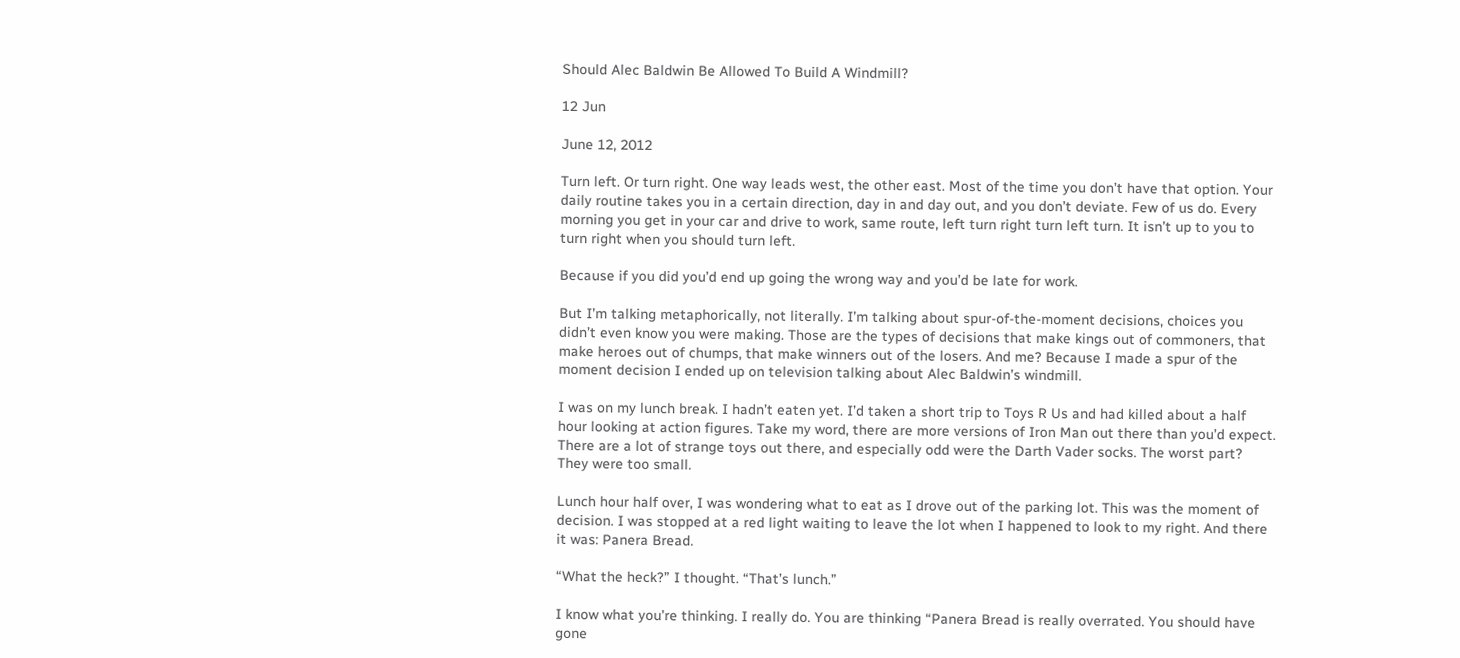Should Alec Baldwin Be Allowed To Build A Windmill?

12 Jun

June 12, 2012

Turn left. Or turn right. One way leads west, the other east. Most of the time you don’t have that option. Your daily routine takes you in a certain direction, day in and day out, and you don’t deviate. Few of us do. Every morning you get in your car and drive to work, same route, left turn right turn left turn. It isn’t up to you to turn right when you should turn left.

Because if you did you’d end up going the wrong way and you’d be late for work.

But I’m talking metaphorically, not literally. I’m talking about spur-of-the-moment decisions, choices you didn’t even know you were making. Those are the types of decisions that make kings out of commoners, that make heroes out of chumps, that make winners out of the losers. And me? Because I made a spur of the moment decision I ended up on television talking about Alec Baldwin’s windmill.

I was on my lunch break. I hadn’t eaten yet. I’d taken a short trip to Toys R Us and had killed about a half hour looking at action figures. Take my word, there are more versions of Iron Man out there than you’d expect.  There are a lot of strange toys out there, and especially odd were the Darth Vader socks. The worst part? They were too small.

Lunch hour half over, I was wondering what to eat as I drove out of the parking lot. This was the moment of decision. I was stopped at a red light waiting to leave the lot when I happened to look to my right. And there it was: Panera Bread.

“What the heck?” I thought. “That’s lunch.”

I know what you’re thinking. I really do. You are thinking “Panera Bread is really overrated. You should have gone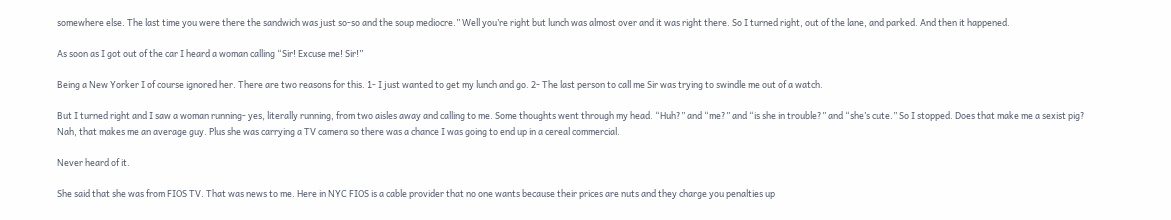somewhere else. The last time you were there the sandwich was just so-so and the soup mediocre.” Well you’re right but lunch was almost over and it was right there. So I turned right, out of the lane, and parked. And then it happened.

As soon as I got out of the car I heard a woman calling “Sir! Excuse me! Sir!”

Being a New Yorker I of course ignored her. There are two reasons for this. 1- I just wanted to get my lunch and go. 2- The last person to call me Sir was trying to swindle me out of a watch.

But I turned right and I saw a woman running- yes, literally running, from two aisles away and calling to me. Some thoughts went through my head. “Huh?” and “me?” and “is she in trouble?” and “she’s cute.” So I stopped. Does that make me a sexist pig? Nah, that makes me an average guy. Plus she was carrying a TV camera so there was a chance I was going to end up in a cereal commercial.

Never heard of it.

She said that she was from FIOS TV. That was news to me. Here in NYC FIOS is a cable provider that no one wants because their prices are nuts and they charge you penalties up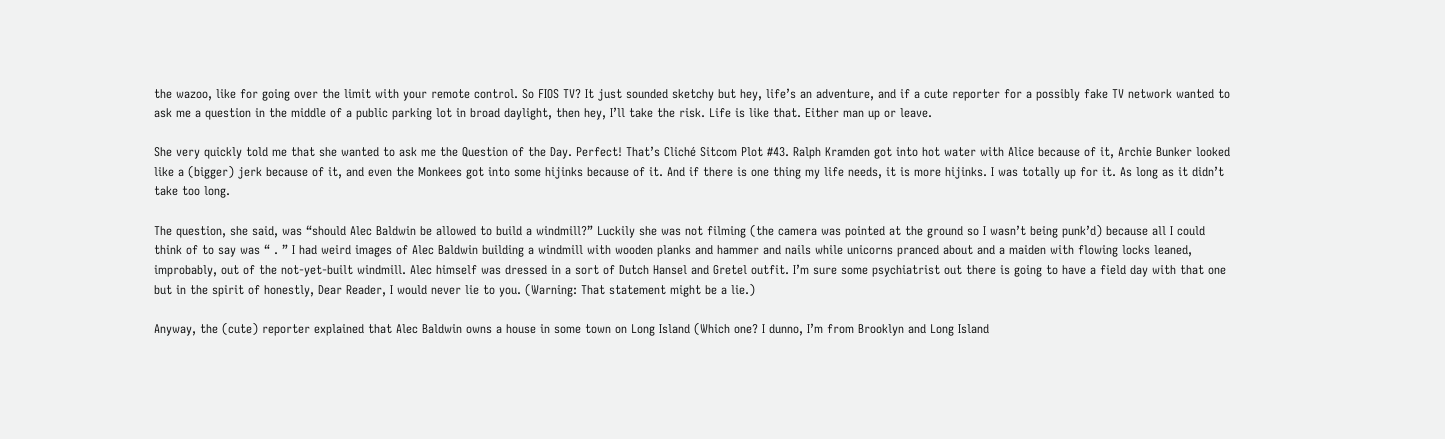the wazoo, like for going over the limit with your remote control. So FIOS TV? It just sounded sketchy but hey, life’s an adventure, and if a cute reporter for a possibly fake TV network wanted to ask me a question in the middle of a public parking lot in broad daylight, then hey, I’ll take the risk. Life is like that. Either man up or leave.

She very quickly told me that she wanted to ask me the Question of the Day. Perfect! That’s Cliché Sitcom Plot #43. Ralph Kramden got into hot water with Alice because of it, Archie Bunker looked like a (bigger) jerk because of it, and even the Monkees got into some hijinks because of it. And if there is one thing my life needs, it is more hijinks. I was totally up for it. As long as it didn’t take too long.

The question, she said, was “should Alec Baldwin be allowed to build a windmill?” Luckily she was not filming (the camera was pointed at the ground so I wasn’t being punk’d) because all I could think of to say was “ . ” I had weird images of Alec Baldwin building a windmill with wooden planks and hammer and nails while unicorns pranced about and a maiden with flowing locks leaned, improbably, out of the not-yet-built windmill. Alec himself was dressed in a sort of Dutch Hansel and Gretel outfit. I’m sure some psychiatrist out there is going to have a field day with that one but in the spirit of honestly, Dear Reader, I would never lie to you. (Warning: That statement might be a lie.)

Anyway, the (cute) reporter explained that Alec Baldwin owns a house in some town on Long Island (Which one? I dunno, I’m from Brooklyn and Long Island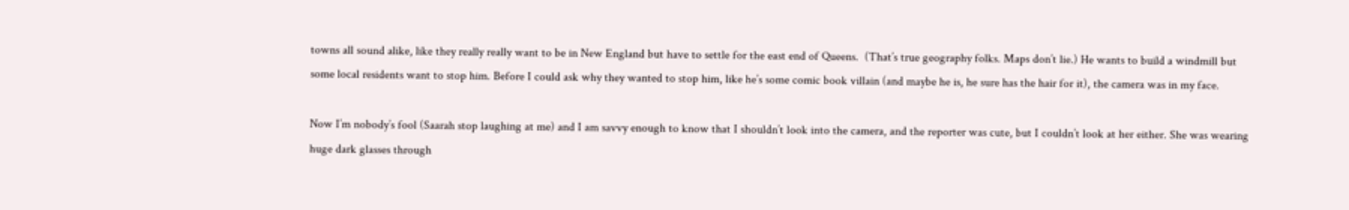towns all sound alike, like they really really want to be in New England but have to settle for the east end of Queens.  (That’s true geography folks. Maps don’t lie.) He wants to build a windmill but some local residents want to stop him. Before I could ask why they wanted to stop him, like he’s some comic book villain (and maybe he is, he sure has the hair for it), the camera was in my face.

Now I’m nobody’s fool (Saarah stop laughing at me) and I am savvy enough to know that I shouldn’t look into the camera, and the reporter was cute, but I couldn’t look at her either. She was wearing huge dark glasses through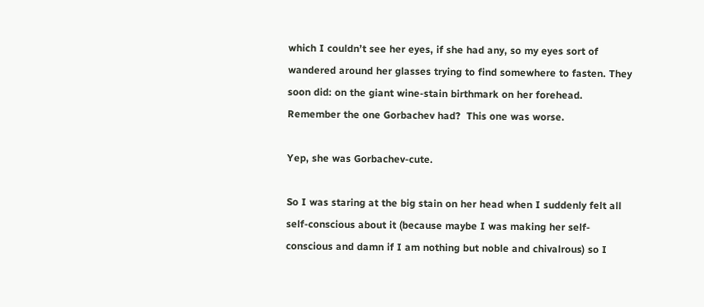which I couldn’t see her eyes, if she had any, so my eyes sort of wandered around her glasses trying to find somewhere to fasten. They soon did: on the giant wine-stain birthmark on her forehead. Remember the one Gorbachev had?  This one was worse.

Yep, she was Gorbachev-cute.

So I was staring at the big stain on her head when I suddenly felt all self-conscious about it (because maybe I was making her self-conscious and damn if I am nothing but noble and chivalrous) so I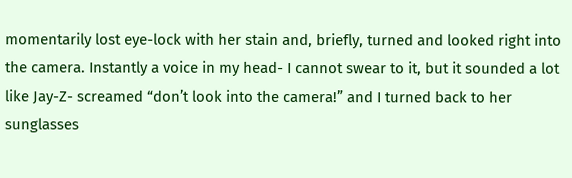momentarily lost eye-lock with her stain and, briefly, turned and looked right into the camera. Instantly a voice in my head- I cannot swear to it, but it sounded a lot like Jay-Z- screamed “don’t look into the camera!” and I turned back to her sunglasses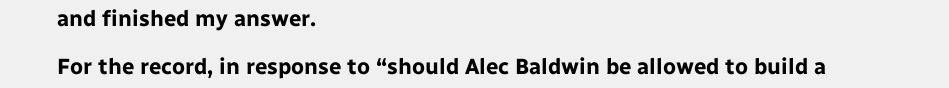and finished my answer.

For the record, in response to “should Alec Baldwin be allowed to build a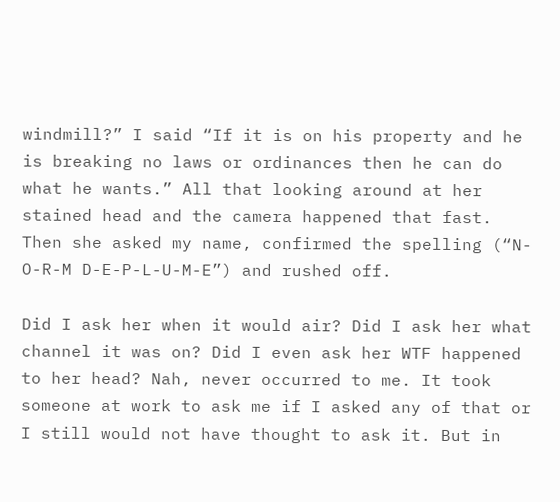windmill?” I said “If it is on his property and he is breaking no laws or ordinances then he can do what he wants.” All that looking around at her stained head and the camera happened that fast. Then she asked my name, confirmed the spelling (“N-O-R-M D-E-P-L-U-M-E”) and rushed off.

Did I ask her when it would air? Did I ask her what channel it was on? Did I even ask her WTF happened to her head? Nah, never occurred to me. It took someone at work to ask me if I asked any of that or I still would not have thought to ask it. But in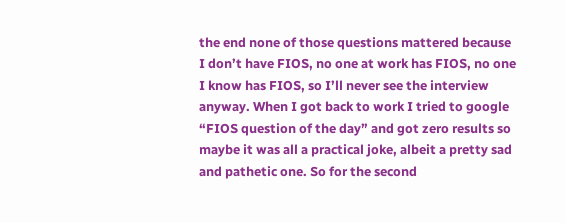the end none of those questions mattered because I don’t have FIOS, no one at work has FIOS, no one I know has FIOS, so I’ll never see the interview anyway. When I got back to work I tried to google “FIOS question of the day” and got zero results so maybe it was all a practical joke, albeit a pretty sad and pathetic one. So for the second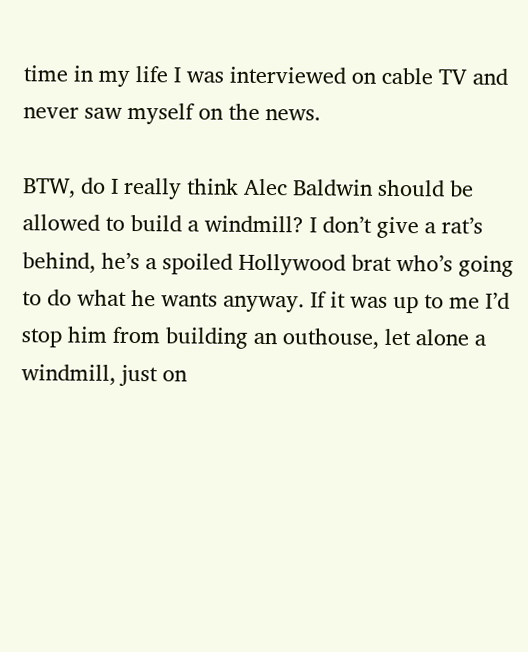time in my life I was interviewed on cable TV and never saw myself on the news.

BTW, do I really think Alec Baldwin should be allowed to build a windmill? I don’t give a rat’s behind, he’s a spoiled Hollywood brat who’s going to do what he wants anyway. If it was up to me I’d stop him from building an outhouse, let alone a windmill, just on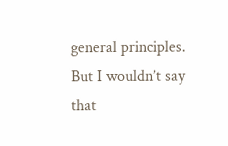general principles. But I wouldn’t say that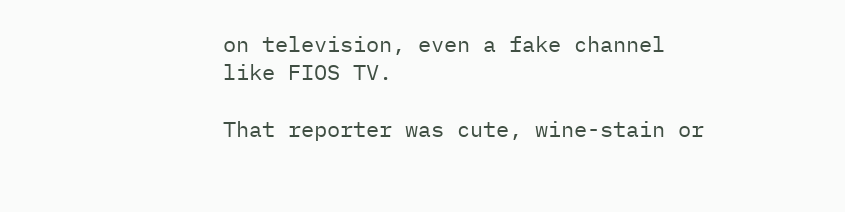on television, even a fake channel like FIOS TV.

That reporter was cute, wine-stain or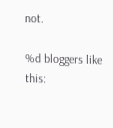not.

%d bloggers like this: